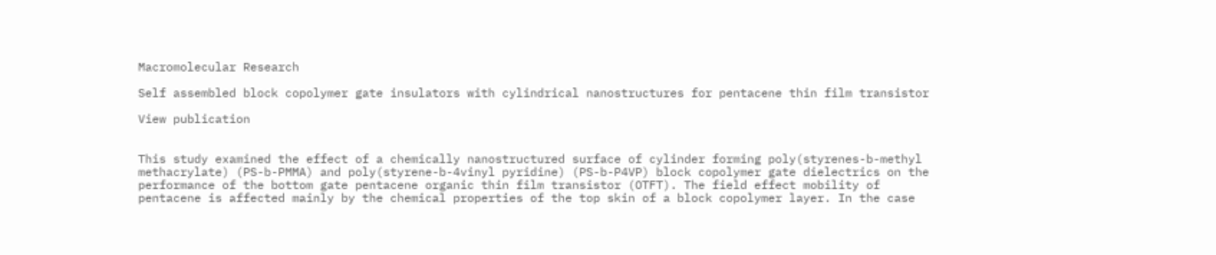Macromolecular Research

Self assembled block copolymer gate insulators with cylindrical nanostructures for pentacene thin film transistor

View publication


This study examined the effect of a chemically nanostructured surface of cylinder forming poly(styrenes-b-methyl methacrylate) (PS-b-PMMA) and poly(styrene-b-4vinyl pyridine) (PS-b-P4VP) block copolymer gate dielectrics on the performance of the bottom gate pentacene organic thin film transistor (OTFT). The field effect mobility of pentacene is affected mainly by the chemical properties of the top skin of a block copolymer layer. In the case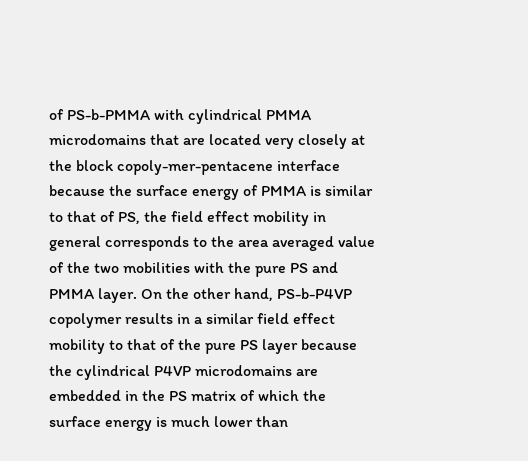of PS-b-PMMA with cylindrical PMMA microdomains that are located very closely at the block copoly-mer-pentacene interface because the surface energy of PMMA is similar to that of PS, the field effect mobility in general corresponds to the area averaged value of the two mobilities with the pure PS and PMMA layer. On the other hand, PS-b-P4VP copolymer results in a similar field effect mobility to that of the pure PS layer because the cylindrical P4VP microdomains are embedded in the PS matrix of which the surface energy is much lower than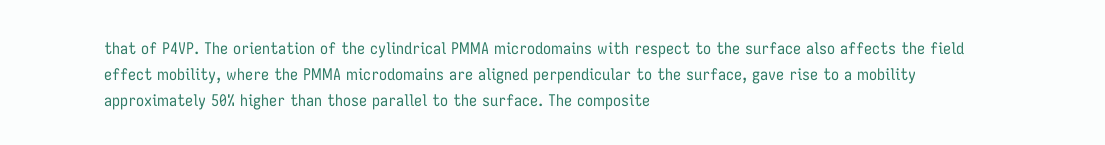that of P4VP. The orientation of the cylindrical PMMA microdomains with respect to the surface also affects the field effect mobility, where the PMMA microdomains are aligned perpendicular to the surface, gave rise to a mobility approximately 50% higher than those parallel to the surface. The composite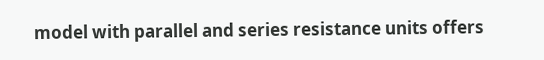model with parallel and series resistance units offers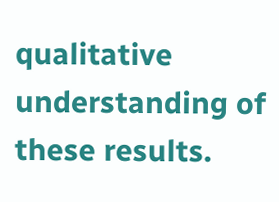qualitative understanding of these results.